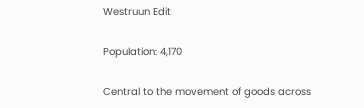Westruun Edit

Population: 4,170

Central to the movement of goods across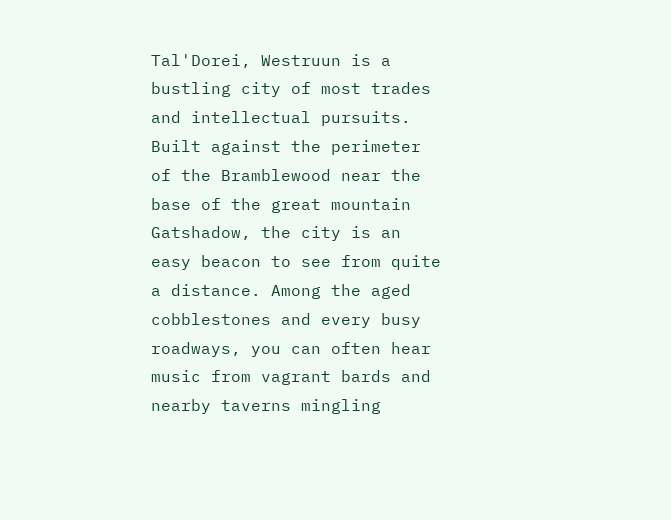Tal'Dorei, Westruun is a bustling city of most trades and intellectual pursuits. Built against the perimeter of the Bramblewood near the base of the great mountain Gatshadow, the city is an easy beacon to see from quite a distance. Among the aged cobblestones and every busy roadways, you can often hear music from vagrant bards and nearby taverns mingling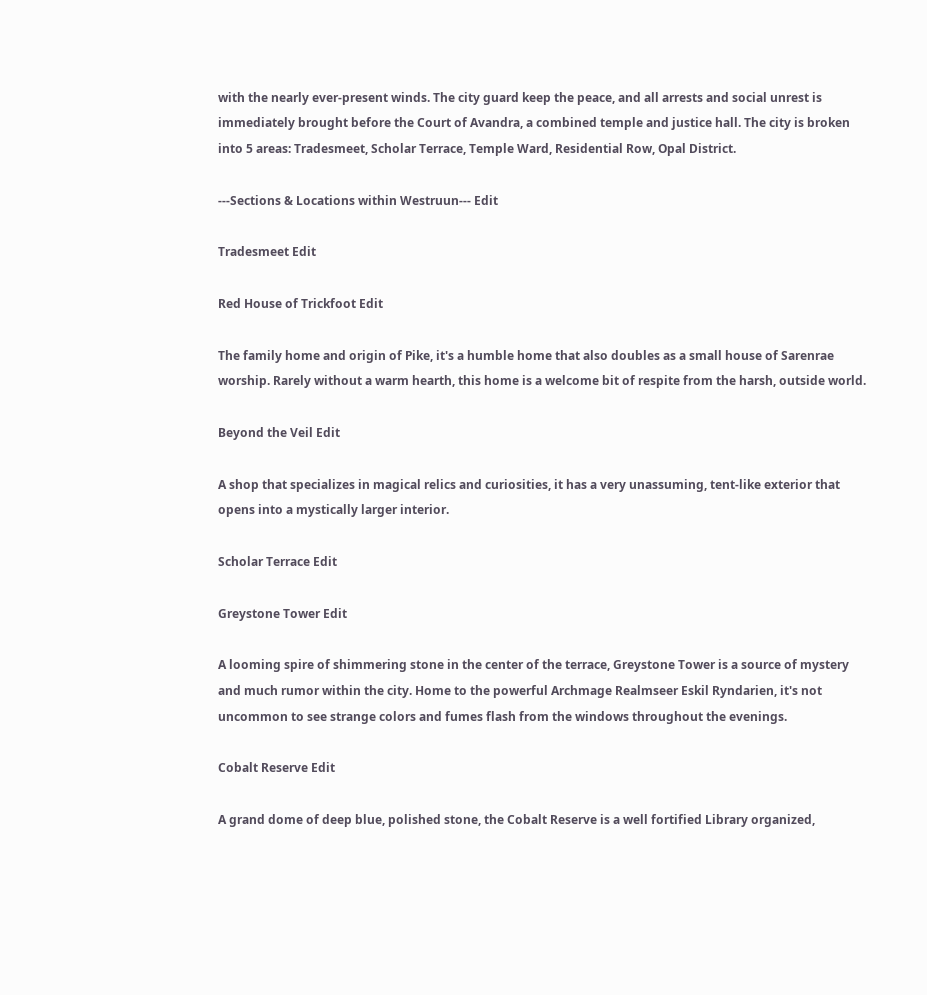with the nearly ever-present winds. The city guard keep the peace, and all arrests and social unrest is immediately brought before the Court of Avandra, a combined temple and justice hall. The city is broken into 5 areas: Tradesmeet, Scholar Terrace, Temple Ward, Residential Row, Opal District.

---Sections & Locations within Westruun--- Edit

Tradesmeet Edit

Red House of Trickfoot Edit

The family home and origin of Pike, it's a humble home that also doubles as a small house of Sarenrae worship. Rarely without a warm hearth, this home is a welcome bit of respite from the harsh, outside world.

Beyond the Veil Edit

A shop that specializes in magical relics and curiosities, it has a very unassuming, tent-like exterior that opens into a mystically larger interior.

Scholar Terrace Edit

Greystone Tower Edit

A looming spire of shimmering stone in the center of the terrace, Greystone Tower is a source of mystery and much rumor within the city. Home to the powerful Archmage Realmseer Eskil Ryndarien, it's not uncommon to see strange colors and fumes flash from the windows throughout the evenings.

Cobalt Reserve Edit

A grand dome of deep blue, polished stone, the Cobalt Reserve is a well fortified Library organized,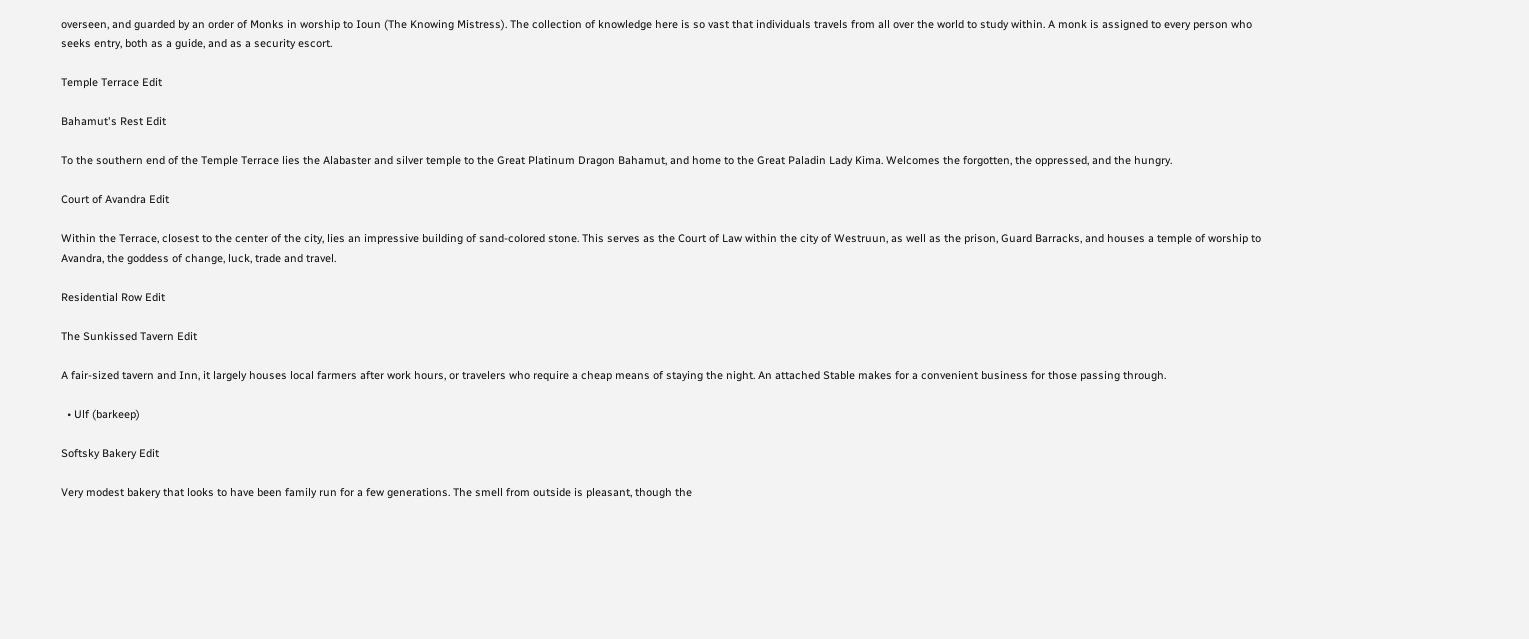overseen, and guarded by an order of Monks in worship to Ioun (The Knowing Mistress). The collection of knowledge here is so vast that individuals travels from all over the world to study within. A monk is assigned to every person who seeks entry, both as a guide, and as a security escort.

Temple Terrace Edit

Bahamut's Rest Edit

To the southern end of the Temple Terrace lies the Alabaster and silver temple to the Great Platinum Dragon Bahamut, and home to the Great Paladin Lady Kima. Welcomes the forgotten, the oppressed, and the hungry.

Court of Avandra Edit

Within the Terrace, closest to the center of the city, lies an impressive building of sand-colored stone. This serves as the Court of Law within the city of Westruun, as well as the prison, Guard Barracks, and houses a temple of worship to Avandra, the goddess of change, luck, trade and travel.

Residential Row Edit

The Sunkissed Tavern Edit

A fair-sized tavern and Inn, it largely houses local farmers after work hours, or travelers who require a cheap means of staying the night. An attached Stable makes for a convenient business for those passing through.

  • Ulf (barkeep)

Softsky Bakery Edit

Very modest bakery that looks to have been family run for a few generations. The smell from outside is pleasant, though the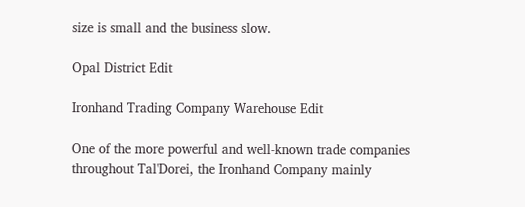size is small and the business slow.

Opal District Edit

Ironhand Trading Company Warehouse Edit

One of the more powerful and well-known trade companies throughout Tal'Dorei, the Ironhand Company mainly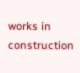works in construction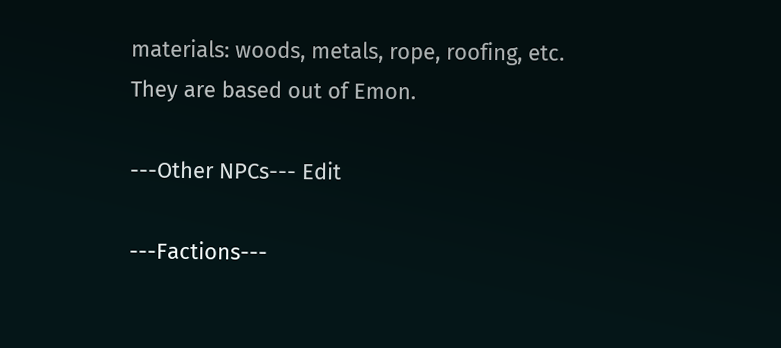materials: woods, metals, rope, roofing, etc. They are based out of Emon.

---Other NPCs--- Edit

---Factions---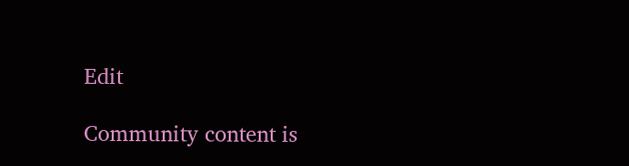Edit

Community content is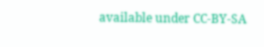available under CC-BY-SA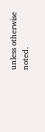unless otherwise noted.